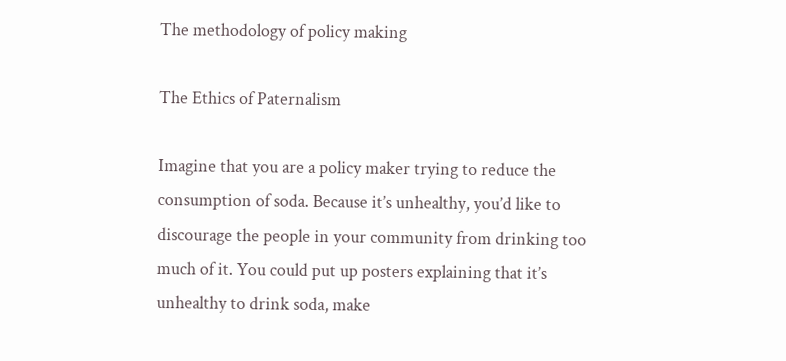The methodology of policy making

The Ethics of Paternalism

Imagine that you are a policy maker trying to reduce the consumption of soda. Because it’s unhealthy, you’d like to discourage the people in your community from drinking too much of it. You could put up posters explaining that it’s unhealthy to drink soda, make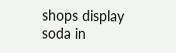shops display soda in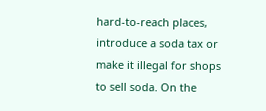hard-to-reach places, introduce a soda tax or make it illegal for shops to sell soda. On the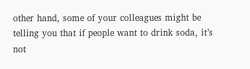other hand, some of your colleagues might be telling you that if people want to drink soda, it’s not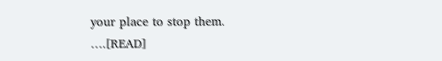your place to stop them. ….[READ]